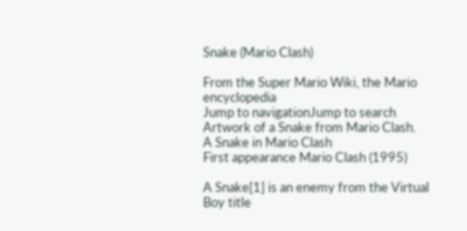Snake (Mario Clash)

From the Super Mario Wiki, the Mario encyclopedia
Jump to navigationJump to search
Artwork of a Snake from Mario Clash.
A Snake in Mario Clash
First appearance Mario Clash (1995)

A Snake[1] is an enemy from the Virtual Boy title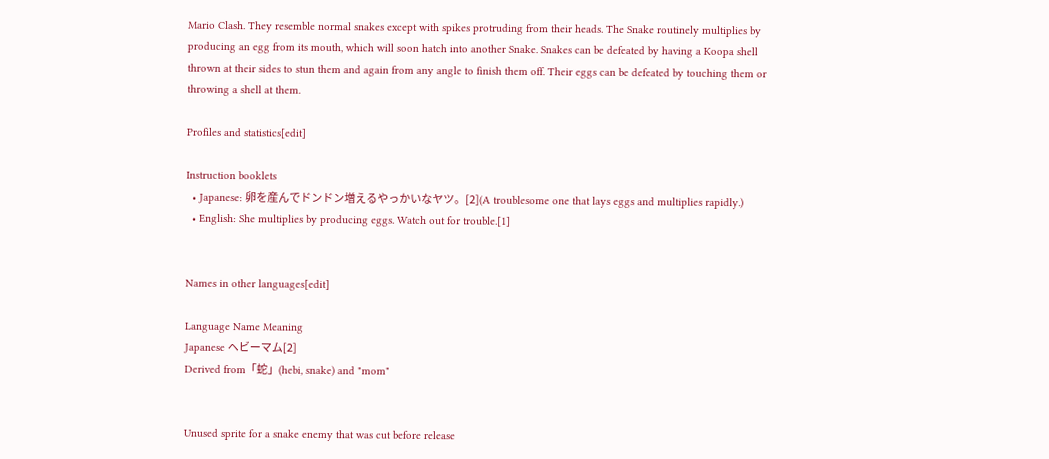Mario Clash. They resemble normal snakes except with spikes protruding from their heads. The Snake routinely multiplies by producing an egg from its mouth, which will soon hatch into another Snake. Snakes can be defeated by having a Koopa shell thrown at their sides to stun them and again from any angle to finish them off. Their eggs can be defeated by touching them or throwing a shell at them.

Profiles and statistics[edit]

Instruction booklets
  • Japanese: 卵を産んでドンドン増えるやっかいなヤツ。[2](A troublesome one that lays eggs and multiplies rapidly.)
  • English: She multiplies by producing eggs. Watch out for trouble.[1]


Names in other languages[edit]

Language Name Meaning
Japanese ヘビーマム[2]
Derived from「蛇」(hebi, snake) and "mom"


Unused sprite for a snake enemy that was cut before release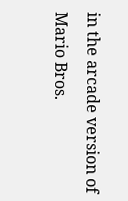in the arcade version of Mario Bros.